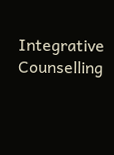Integrative Counselling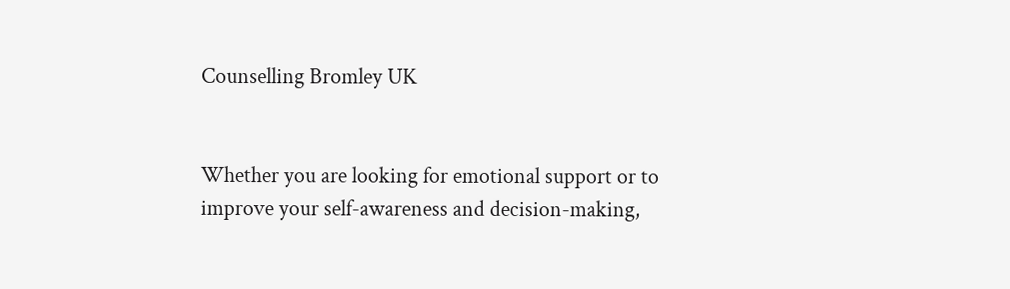Counselling Bromley UK


Whether you are looking for emotional support or to improve your self-awareness and decision-making,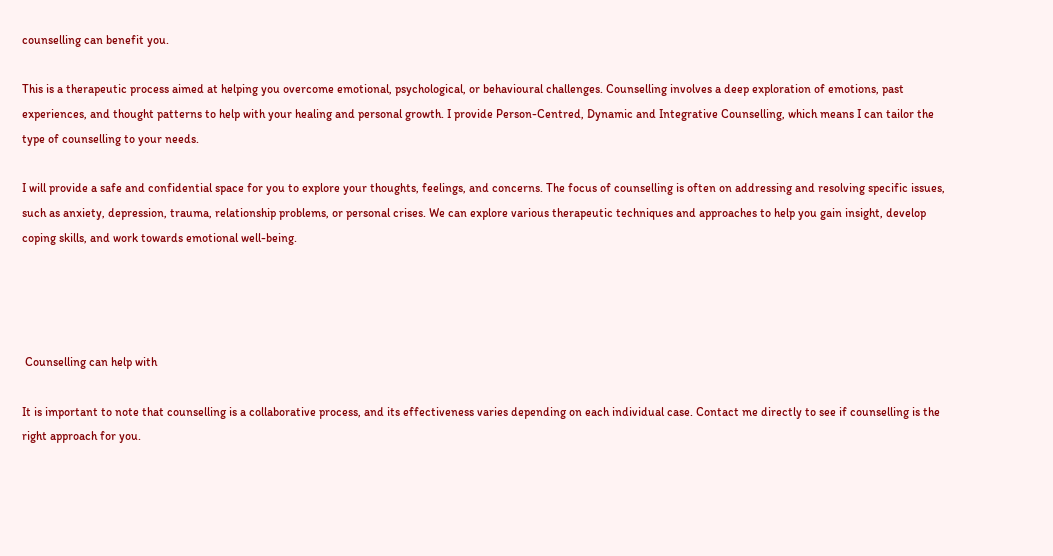counselling can benefit you.

This is a therapeutic process aimed at helping you overcome emotional, psychological, or behavioural challenges. Counselling involves a deep exploration of emotions, past experiences, and thought patterns to help with your healing and personal growth. I provide Person-Centred, Dynamic and Integrative Counselling, which means I can tailor the type of counselling to your needs.

I will provide a safe and confidential space for you to explore your thoughts, feelings, and concerns. The focus of counselling is often on addressing and resolving specific issues, such as anxiety, depression, trauma, relationship problems, or personal crises. We can explore various therapeutic techniques and approaches to help you gain insight, develop coping skills, and work towards emotional well-being.




 Counselling can help with

It is important to note that counselling is a collaborative process, and its effectiveness varies depending on each individual case. Contact me directly to see if counselling is the right approach for you.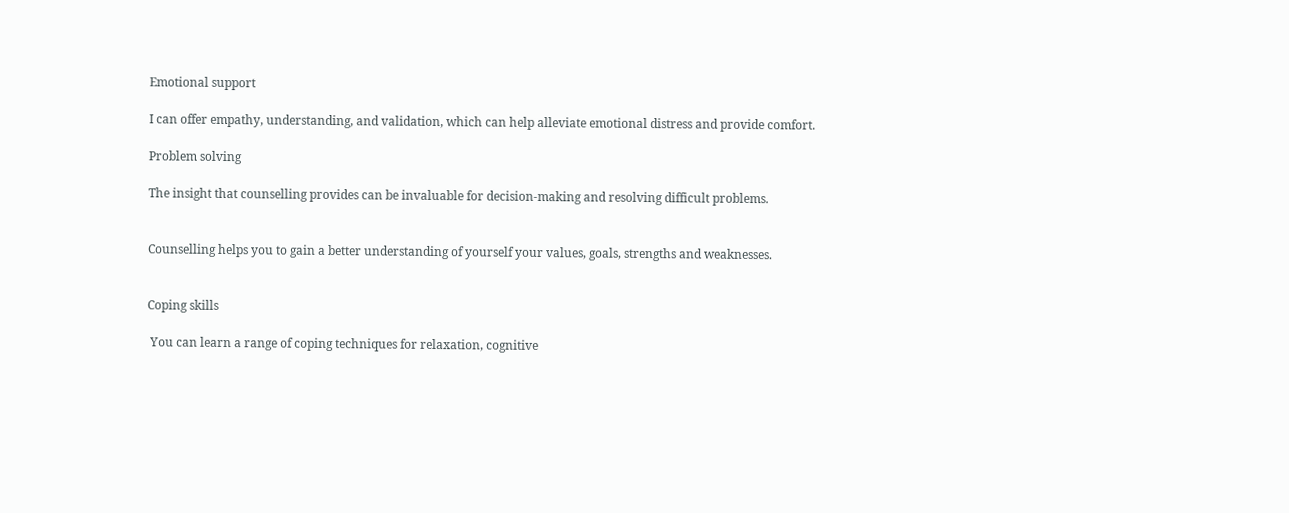Emotional support

I can offer empathy, understanding, and validation, which can help alleviate emotional distress and provide comfort.

Problem solving

The insight that counselling provides can be invaluable for decision-making and resolving difficult problems.


Counselling helps you to gain a better understanding of yourself your values, goals, strengths and weaknesses.


Coping skills

 You can learn a range of coping techniques for relaxation, cognitive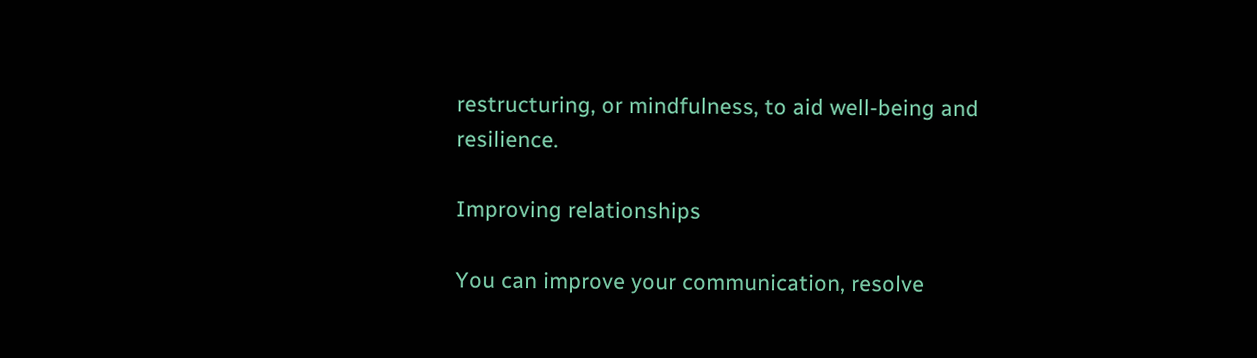restructuring, or mindfulness, to aid well-being and resilience.

Improving relationships

You can improve your communication, resolve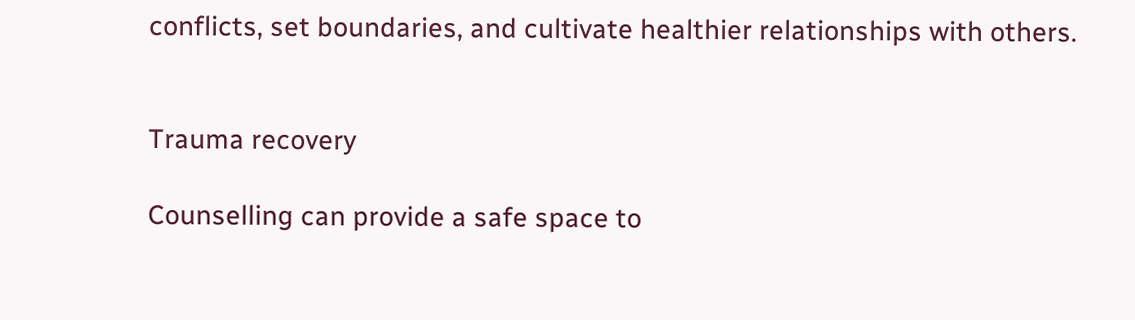conflicts, set boundaries, and cultivate healthier relationships with others.


Trauma recovery

Counselling can provide a safe space to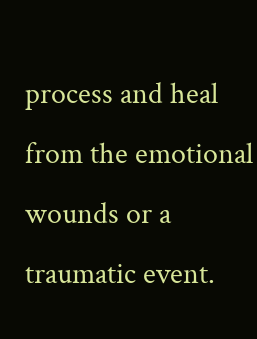process and heal from the emotional wounds or a traumatic event.